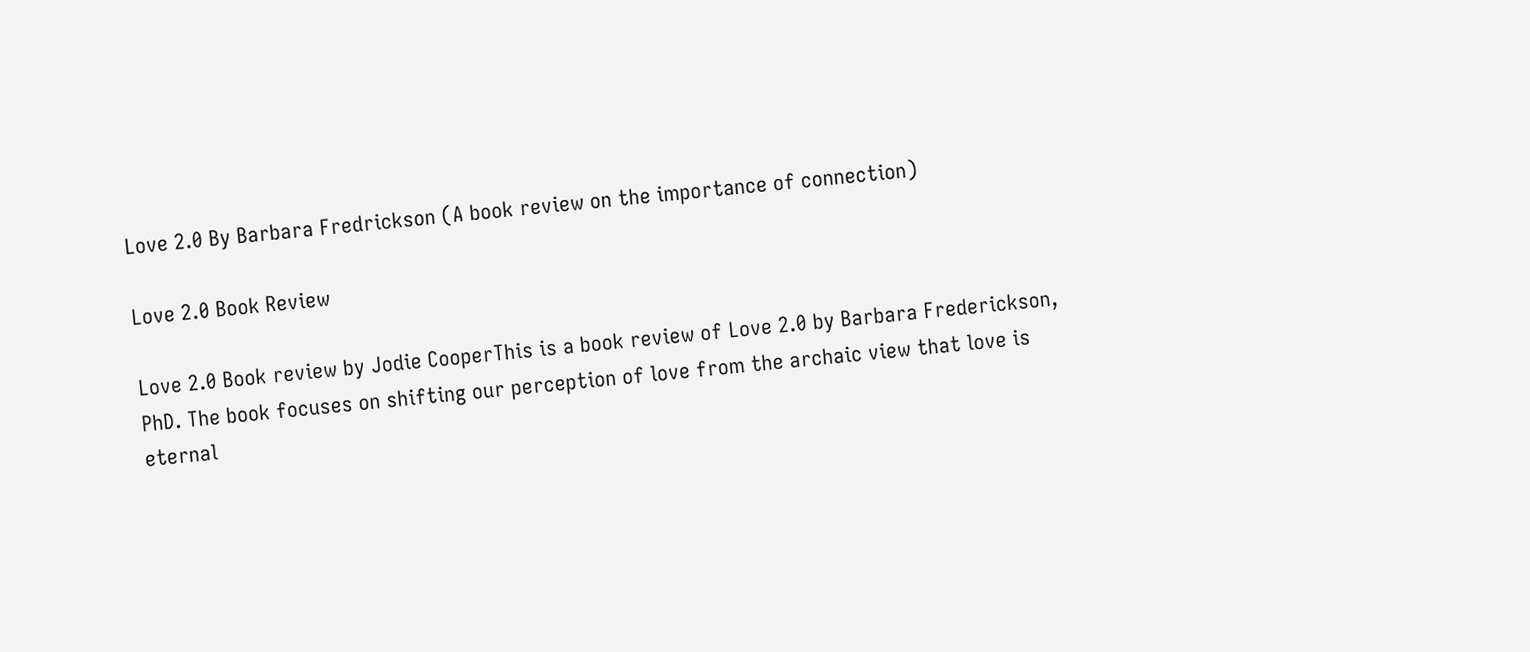Love 2.0 By Barbara Fredrickson (A book review on the importance of connection)

Love 2.0 Book Review

Love 2.0 Book review by Jodie CooperThis is a book review of Love 2.0 by Barbara Frederickson, PhD. The book focuses on shifting our perception of love from the archaic view that love is eternal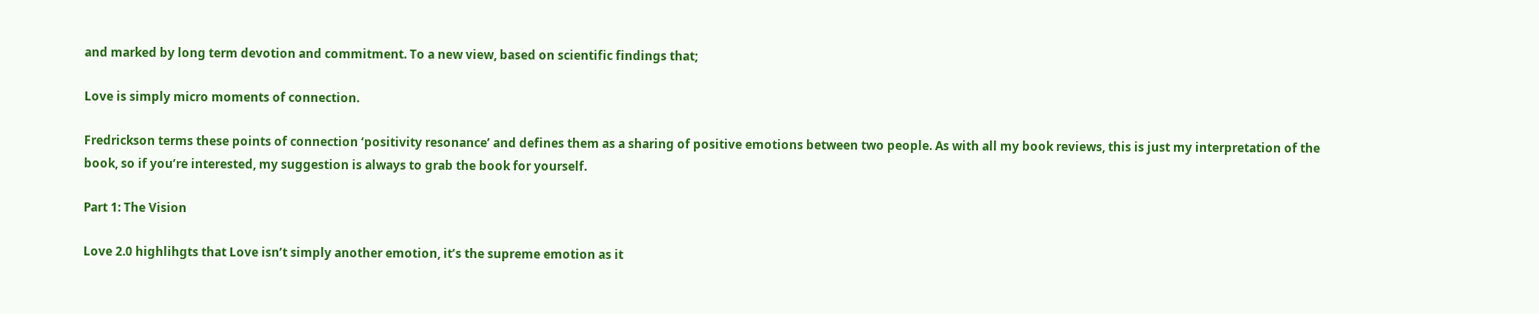and marked by long term devotion and commitment. To a new view, based on scientific findings that;

Love is simply micro moments of connection.

Fredrickson terms these points of connection ‘positivity resonance’ and defines them as a sharing of positive emotions between two people. As with all my book reviews, this is just my interpretation of the book, so if you’re interested, my suggestion is always to grab the book for yourself.

Part 1: The Vision

Love 2.0 highlihgts that Love isn’t simply another emotion, it’s the supreme emotion as it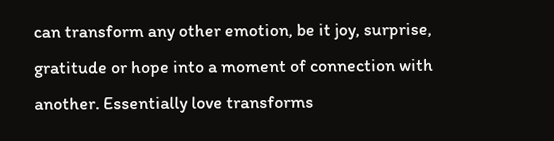can transform any other emotion, be it joy, surprise, gratitude or hope into a moment of connection with another. Essentially love transforms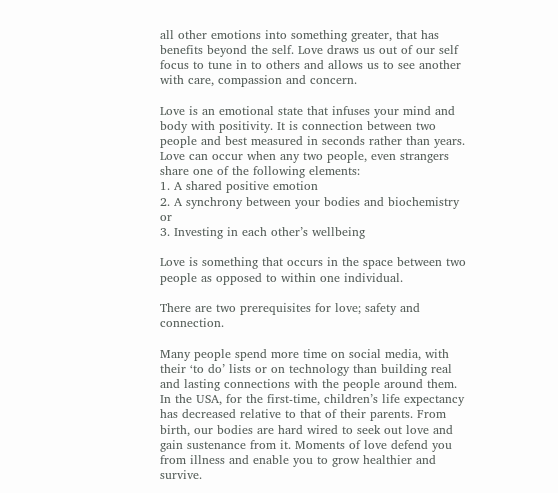all other emotions into something greater, that has benefits beyond the self. Love draws us out of our self focus to tune in to others and allows us to see another with care, compassion and concern.

Love is an emotional state that infuses your mind and body with positivity. It is connection between two people and best measured in seconds rather than years. Love can occur when any two people, even strangers share one of the following elements:
1. A shared positive emotion
2. A synchrony between your bodies and biochemistry or
3. Investing in each other’s wellbeing

Love is something that occurs in the space between two people as opposed to within one individual.

There are two prerequisites for love; safety and connection.

Many people spend more time on social media, with their ‘to do’ lists or on technology than building real and lasting connections with the people around them. In the USA, for the first-time, children’s life expectancy has decreased relative to that of their parents. From birth, our bodies are hard wired to seek out love and gain sustenance from it. Moments of love defend you from illness and enable you to grow healthier and survive.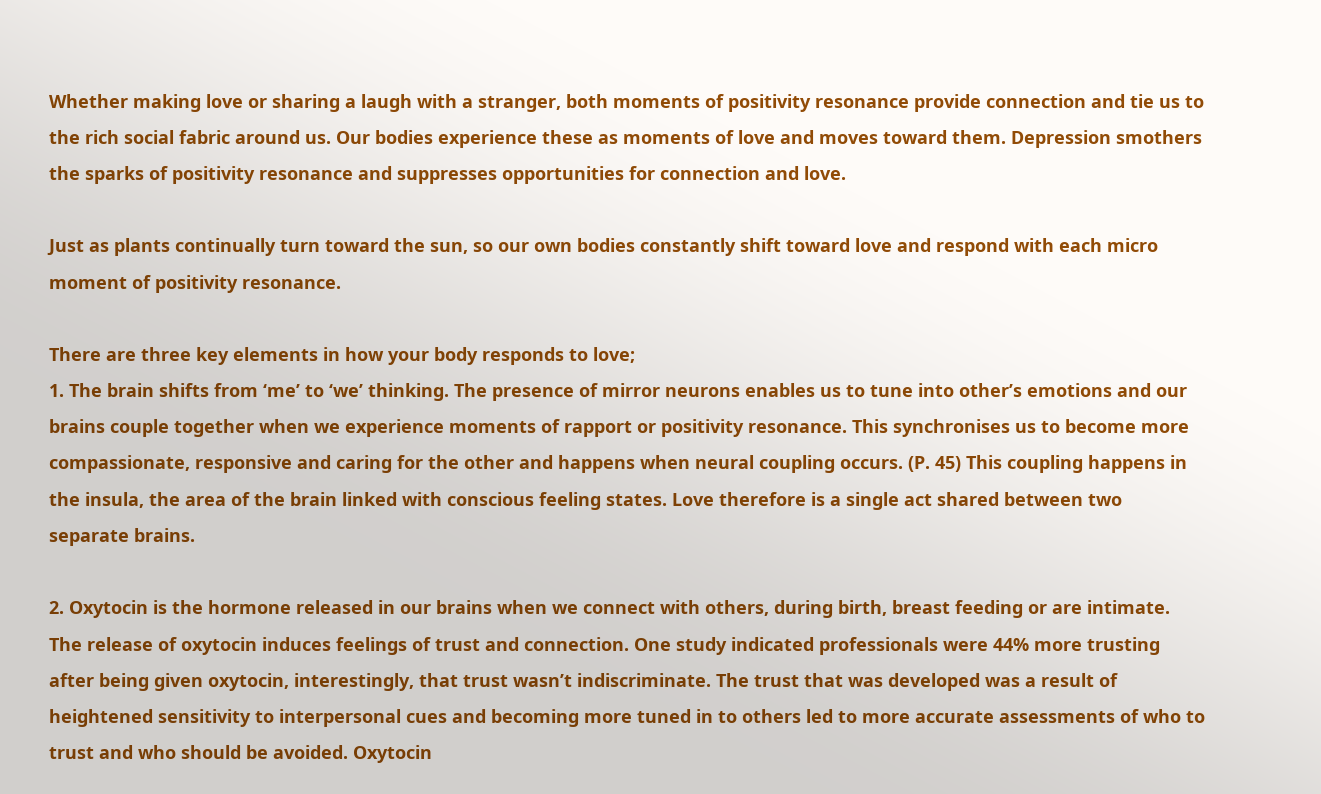Whether making love or sharing a laugh with a stranger, both moments of positivity resonance provide connection and tie us to the rich social fabric around us. Our bodies experience these as moments of love and moves toward them. Depression smothers the sparks of positivity resonance and suppresses opportunities for connection and love.

Just as plants continually turn toward the sun, so our own bodies constantly shift toward love and respond with each micro moment of positivity resonance.

There are three key elements in how your body responds to love;
1. The brain shifts from ‘me’ to ‘we’ thinking. The presence of mirror neurons enables us to tune into other’s emotions and our brains couple together when we experience moments of rapport or positivity resonance. This synchronises us to become more compassionate, responsive and caring for the other and happens when neural coupling occurs. (P. 45) This coupling happens in the insula, the area of the brain linked with conscious feeling states. Love therefore is a single act shared between two separate brains.

2. Oxytocin is the hormone released in our brains when we connect with others, during birth, breast feeding or are intimate. The release of oxytocin induces feelings of trust and connection. One study indicated professionals were 44% more trusting after being given oxytocin, interestingly, that trust wasn’t indiscriminate. The trust that was developed was a result of heightened sensitivity to interpersonal cues and becoming more tuned in to others led to more accurate assessments of who to trust and who should be avoided. Oxytocin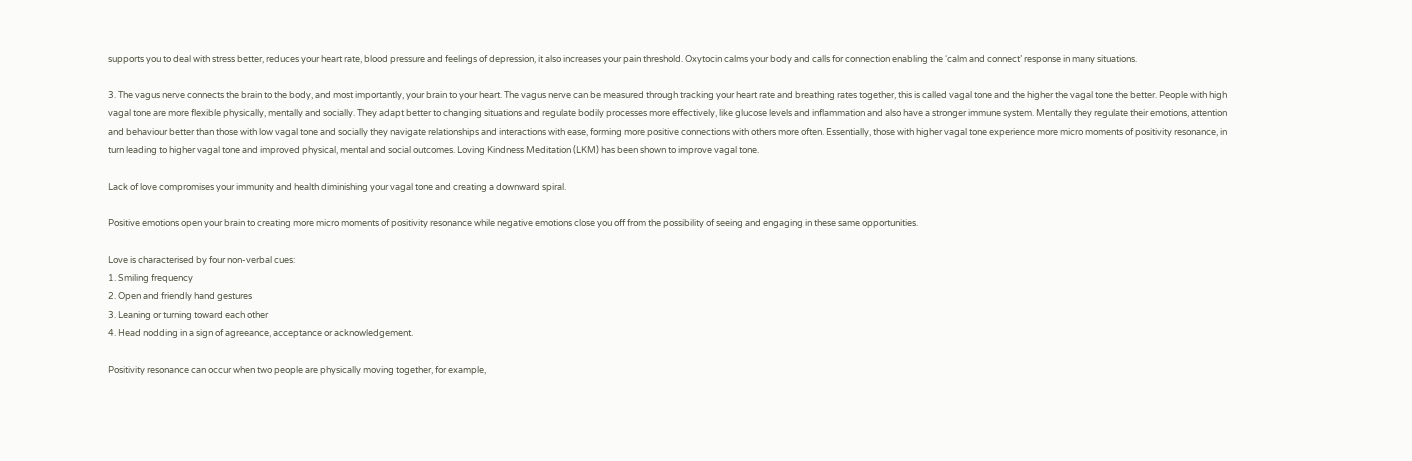supports you to deal with stress better, reduces your heart rate, blood pressure and feelings of depression, it also increases your pain threshold. Oxytocin calms your body and calls for connection enabling the ‘calm and connect’ response in many situations.

3. The vagus nerve connects the brain to the body, and most importantly, your brain to your heart. The vagus nerve can be measured through tracking your heart rate and breathing rates together, this is called vagal tone and the higher the vagal tone the better. People with high vagal tone are more flexible physically, mentally and socially. They adapt better to changing situations and regulate bodily processes more effectively, like glucose levels and inflammation and also have a stronger immune system. Mentally they regulate their emotions, attention and behaviour better than those with low vagal tone and socially they navigate relationships and interactions with ease, forming more positive connections with others more often. Essentially, those with higher vagal tone experience more micro moments of positivity resonance, in turn leading to higher vagal tone and improved physical, mental and social outcomes. Loving Kindness Meditation (LKM) has been shown to improve vagal tone.

Lack of love compromises your immunity and health diminishing your vagal tone and creating a downward spiral.

Positive emotions open your brain to creating more micro moments of positivity resonance while negative emotions close you off from the possibility of seeing and engaging in these same opportunities.

Love is characterised by four non-verbal cues:
1. Smiling frequency
2. Open and friendly hand gestures
3. Leaning or turning toward each other
4. Head nodding in a sign of agreeance, acceptance or acknowledgement.

Positivity resonance can occur when two people are physically moving together, for example,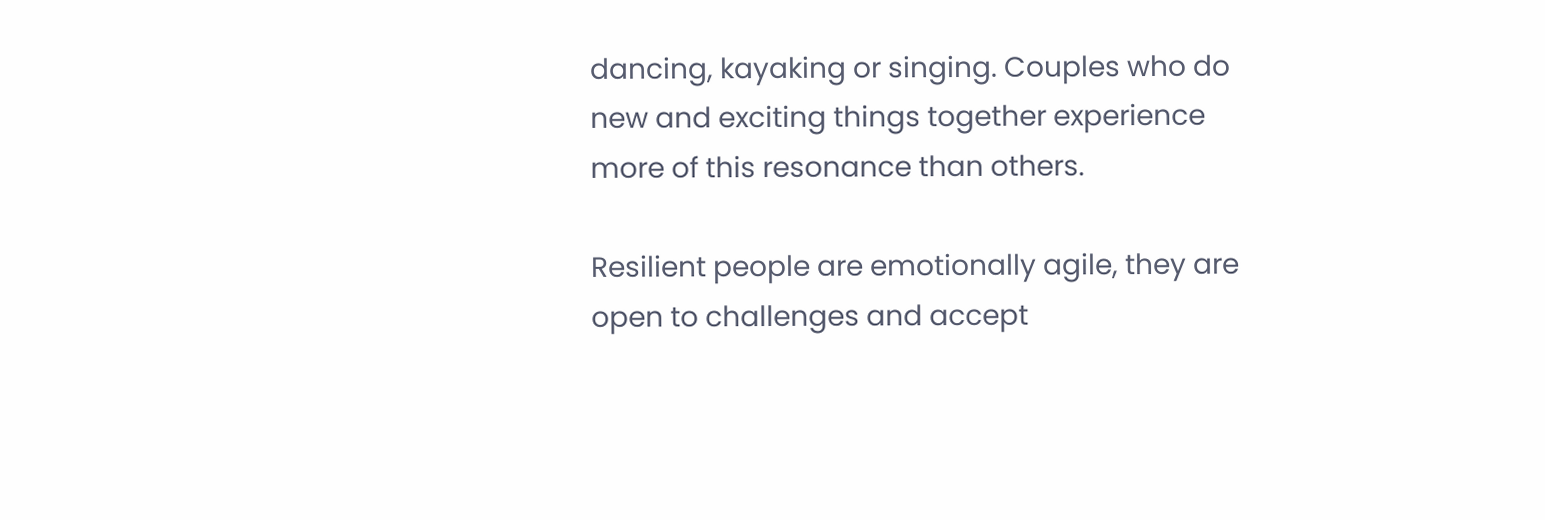dancing, kayaking or singing. Couples who do new and exciting things together experience more of this resonance than others.

Resilient people are emotionally agile, they are open to challenges and accept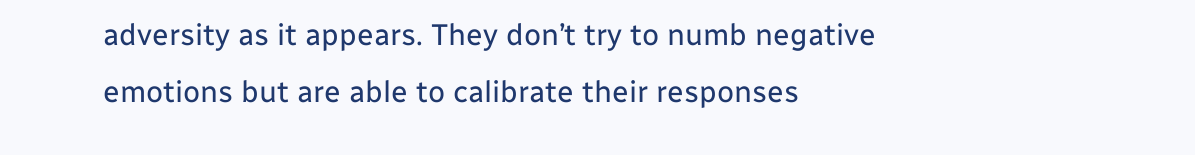adversity as it appears. They don’t try to numb negative emotions but are able to calibrate their responses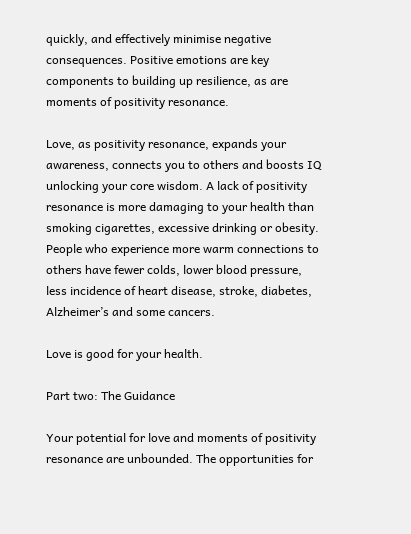quickly, and effectively minimise negative consequences. Positive emotions are key components to building up resilience, as are moments of positivity resonance.

Love, as positivity resonance, expands your awareness, connects you to others and boosts IQ unlocking your core wisdom. A lack of positivity resonance is more damaging to your health than smoking cigarettes, excessive drinking or obesity. People who experience more warm connections to others have fewer colds, lower blood pressure, less incidence of heart disease, stroke, diabetes, Alzheimer’s and some cancers.

Love is good for your health.

Part two: The Guidance

Your potential for love and moments of positivity resonance are unbounded. The opportunities for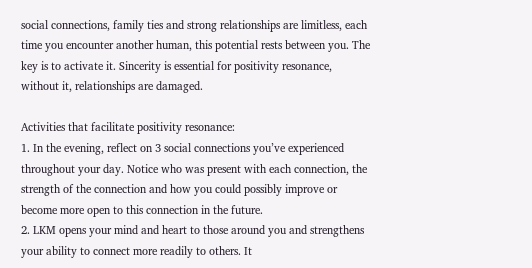social connections, family ties and strong relationships are limitless, each time you encounter another human, this potential rests between you. The key is to activate it. Sincerity is essential for positivity resonance, without it, relationships are damaged.

Activities that facilitate positivity resonance:
1. In the evening, reflect on 3 social connections you’ve experienced throughout your day. Notice who was present with each connection, the strength of the connection and how you could possibly improve or become more open to this connection in the future.
2. LKM opens your mind and heart to those around you and strengthens your ability to connect more readily to others. It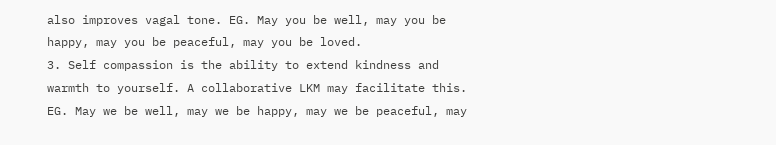also improves vagal tone. EG. May you be well, may you be happy, may you be peaceful, may you be loved.
3. Self compassion is the ability to extend kindness and warmth to yourself. A collaborative LKM may facilitate this. EG. May we be well, may we be happy, may we be peaceful, may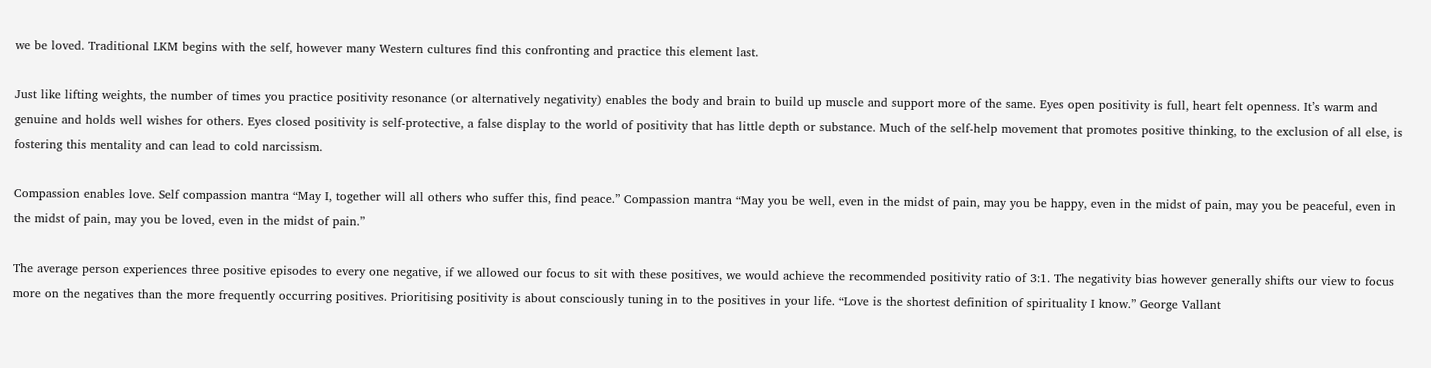we be loved. Traditional LKM begins with the self, however many Western cultures find this confronting and practice this element last.

Just like lifting weights, the number of times you practice positivity resonance (or alternatively negativity) enables the body and brain to build up muscle and support more of the same. Eyes open positivity is full, heart felt openness. It’s warm and genuine and holds well wishes for others. Eyes closed positivity is self-protective, a false display to the world of positivity that has little depth or substance. Much of the self-help movement that promotes positive thinking, to the exclusion of all else, is fostering this mentality and can lead to cold narcissism.

Compassion enables love. Self compassion mantra “May I, together will all others who suffer this, find peace.” Compassion mantra “May you be well, even in the midst of pain, may you be happy, even in the midst of pain, may you be peaceful, even in the midst of pain, may you be loved, even in the midst of pain.”

The average person experiences three positive episodes to every one negative, if we allowed our focus to sit with these positives, we would achieve the recommended positivity ratio of 3:1. The negativity bias however generally shifts our view to focus more on the negatives than the more frequently occurring positives. Prioritising positivity is about consciously tuning in to the positives in your life. “Love is the shortest definition of spirituality I know.” George Vallant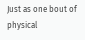Just as one bout of physical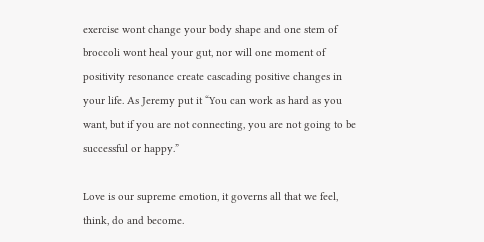exercise wont change your body shape and one stem of broccoli wont heal your gut, nor will one moment of positivity resonance create cascading positive changes in your life. As Jeremy put it “You can work as hard as you want, but if you are not connecting, you are not going to be successful or happy.”

Love is our supreme emotion, it governs all that we feel, think, do and become.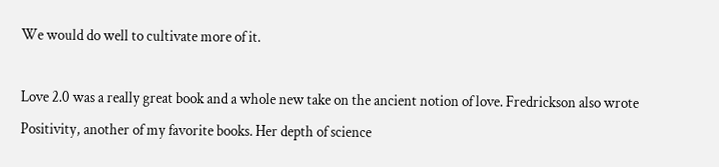We would do well to cultivate more of it.

Love 2.0 was a really great book and a whole new take on the ancient notion of love. Fredrickson also wrote Positivity, another of my favorite books. Her depth of science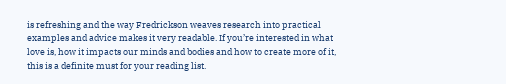is refreshing and the way Fredrickson weaves research into practical examples and advice makes it very readable. If you’re interested in what love is, how it impacts our minds and bodies and how to create more of it, this is a definite must for your reading list.